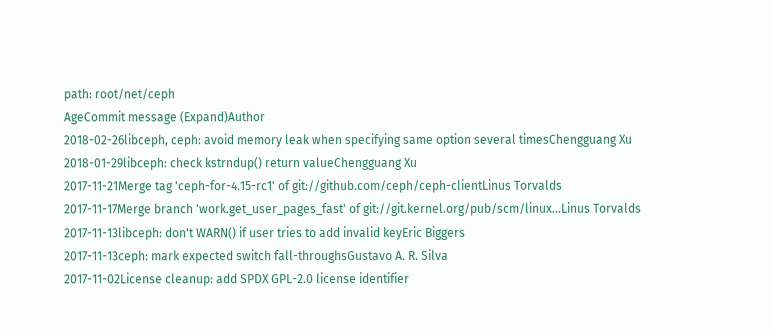path: root/net/ceph
AgeCommit message (Expand)Author
2018-02-26libceph, ceph: avoid memory leak when specifying same option several timesChengguang Xu
2018-01-29libceph: check kstrndup() return valueChengguang Xu
2017-11-21Merge tag 'ceph-for-4.15-rc1' of git://github.com/ceph/ceph-clientLinus Torvalds
2017-11-17Merge branch 'work.get_user_pages_fast' of git://git.kernel.org/pub/scm/linux...Linus Torvalds
2017-11-13libceph: don't WARN() if user tries to add invalid keyEric Biggers
2017-11-13ceph: mark expected switch fall-throughsGustavo A. R. Silva
2017-11-02License cleanup: add SPDX GPL-2.0 license identifier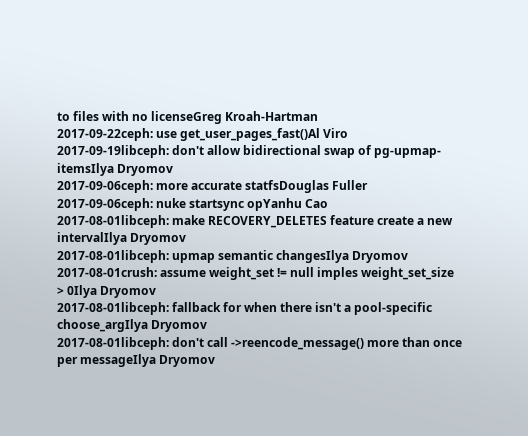to files with no licenseGreg Kroah-Hartman
2017-09-22ceph: use get_user_pages_fast()Al Viro
2017-09-19libceph: don't allow bidirectional swap of pg-upmap-itemsIlya Dryomov
2017-09-06ceph: more accurate statfsDouglas Fuller
2017-09-06ceph: nuke startsync opYanhu Cao
2017-08-01libceph: make RECOVERY_DELETES feature create a new intervalIlya Dryomov
2017-08-01libceph: upmap semantic changesIlya Dryomov
2017-08-01crush: assume weight_set != null imples weight_set_size > 0Ilya Dryomov
2017-08-01libceph: fallback for when there isn't a pool-specific choose_argIlya Dryomov
2017-08-01libceph: don't call ->reencode_message() more than once per messageIlya Dryomov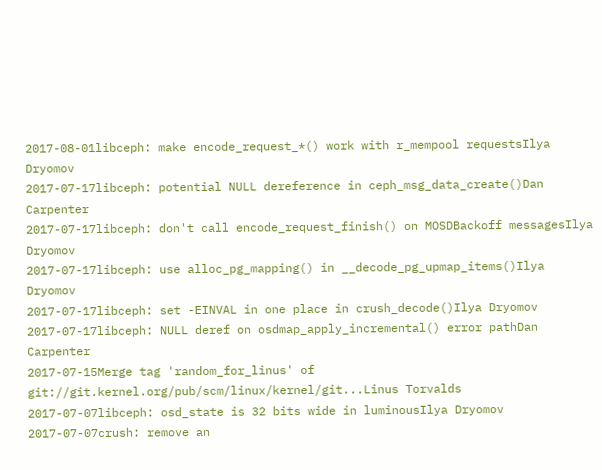2017-08-01libceph: make encode_request_*() work with r_mempool requestsIlya Dryomov
2017-07-17libceph: potential NULL dereference in ceph_msg_data_create()Dan Carpenter
2017-07-17libceph: don't call encode_request_finish() on MOSDBackoff messagesIlya Dryomov
2017-07-17libceph: use alloc_pg_mapping() in __decode_pg_upmap_items()Ilya Dryomov
2017-07-17libceph: set -EINVAL in one place in crush_decode()Ilya Dryomov
2017-07-17libceph: NULL deref on osdmap_apply_incremental() error pathDan Carpenter
2017-07-15Merge tag 'random_for_linus' of git://git.kernel.org/pub/scm/linux/kernel/git...Linus Torvalds
2017-07-07libceph: osd_state is 32 bits wide in luminousIlya Dryomov
2017-07-07crush: remove an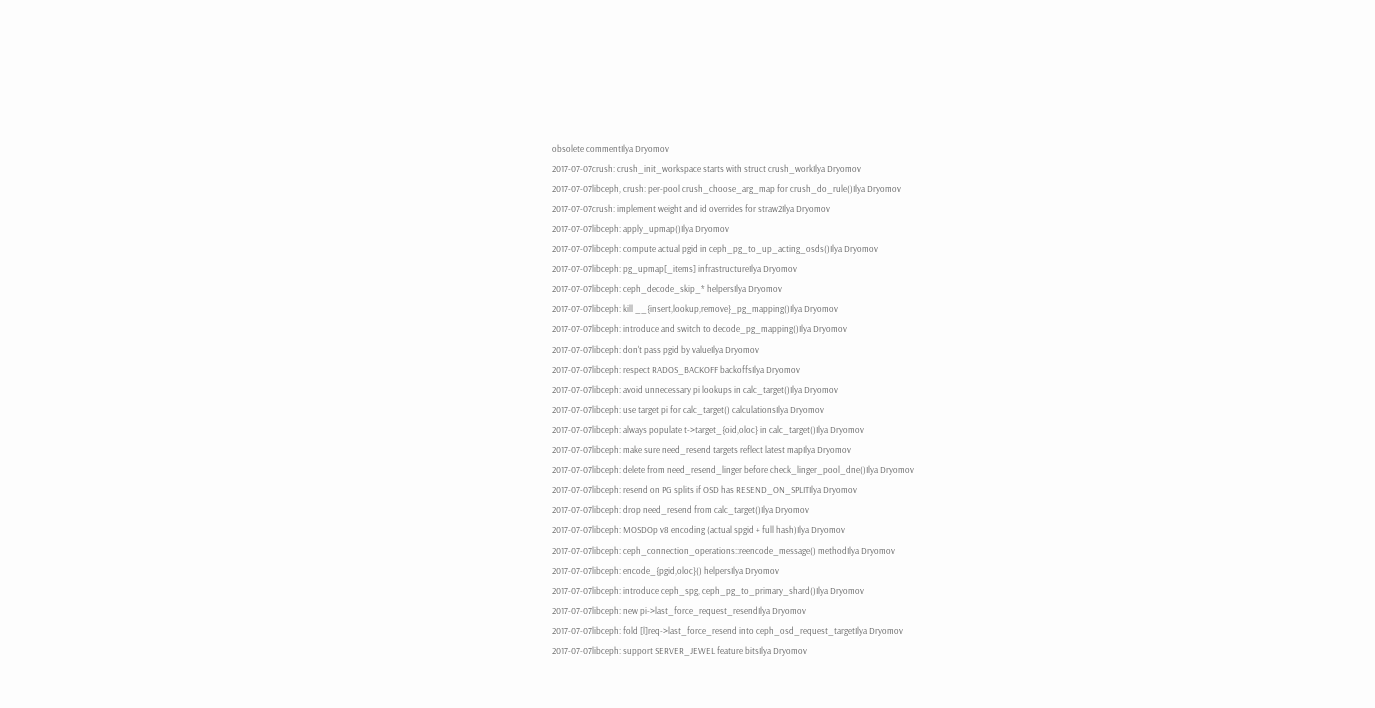obsolete commentIlya Dryomov
2017-07-07crush: crush_init_workspace starts with struct crush_workIlya Dryomov
2017-07-07libceph, crush: per-pool crush_choose_arg_map for crush_do_rule()Ilya Dryomov
2017-07-07crush: implement weight and id overrides for straw2Ilya Dryomov
2017-07-07libceph: apply_upmap()Ilya Dryomov
2017-07-07libceph: compute actual pgid in ceph_pg_to_up_acting_osds()Ilya Dryomov
2017-07-07libceph: pg_upmap[_items] infrastructureIlya Dryomov
2017-07-07libceph: ceph_decode_skip_* helpersIlya Dryomov
2017-07-07libceph: kill __{insert,lookup,remove}_pg_mapping()Ilya Dryomov
2017-07-07libceph: introduce and switch to decode_pg_mapping()Ilya Dryomov
2017-07-07libceph: don't pass pgid by valueIlya Dryomov
2017-07-07libceph: respect RADOS_BACKOFF backoffsIlya Dryomov
2017-07-07libceph: avoid unnecessary pi lookups in calc_target()Ilya Dryomov
2017-07-07libceph: use target pi for calc_target() calculationsIlya Dryomov
2017-07-07libceph: always populate t->target_{oid,oloc} in calc_target()Ilya Dryomov
2017-07-07libceph: make sure need_resend targets reflect latest mapIlya Dryomov
2017-07-07libceph: delete from need_resend_linger before check_linger_pool_dne()Ilya Dryomov
2017-07-07libceph: resend on PG splits if OSD has RESEND_ON_SPLITIlya Dryomov
2017-07-07libceph: drop need_resend from calc_target()Ilya Dryomov
2017-07-07libceph: MOSDOp v8 encoding (actual spgid + full hash)Ilya Dryomov
2017-07-07libceph: ceph_connection_operations::reencode_message() methodIlya Dryomov
2017-07-07libceph: encode_{pgid,oloc}() helpersIlya Dryomov
2017-07-07libceph: introduce ceph_spg, ceph_pg_to_primary_shard()Ilya Dryomov
2017-07-07libceph: new pi->last_force_request_resendIlya Dryomov
2017-07-07libceph: fold [l]req->last_force_resend into ceph_osd_request_targetIlya Dryomov
2017-07-07libceph: support SERVER_JEWEL feature bitsIlya Dryomov